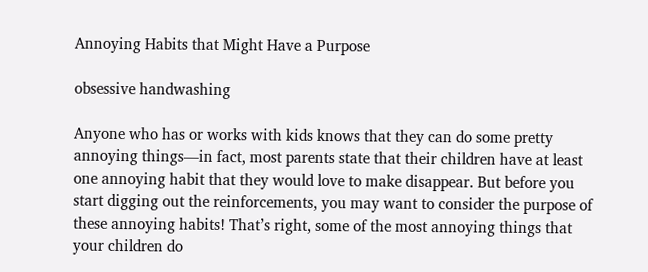Annoying Habits that Might Have a Purpose

obsessive handwashing

Anyone who has or works with kids knows that they can do some pretty annoying things—in fact, most parents state that their children have at least one annoying habit that they would love to make disappear. But before you start digging out the reinforcements, you may want to consider the purpose of these annoying habits! That’s right, some of the most annoying things that your children do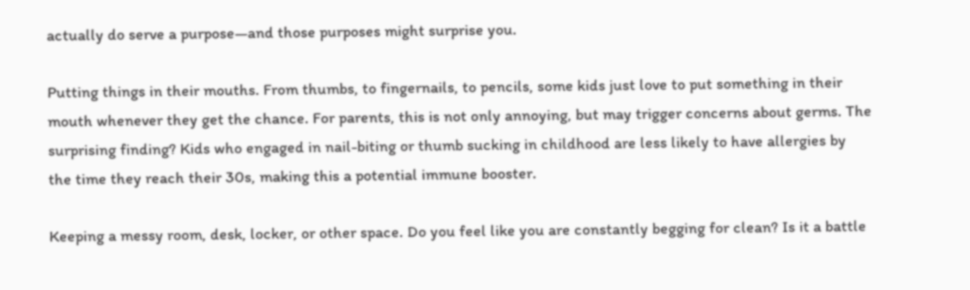actually do serve a purpose—and those purposes might surprise you.

Putting things in their mouths. From thumbs, to fingernails, to pencils, some kids just love to put something in their mouth whenever they get the chance. For parents, this is not only annoying, but may trigger concerns about germs. The surprising finding? Kids who engaged in nail-biting or thumb sucking in childhood are less likely to have allergies by the time they reach their 30s, making this a potential immune booster.

Keeping a messy room, desk, locker, or other space. Do you feel like you are constantly begging for clean? Is it a battle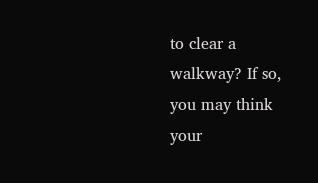to clear a walkway? If so, you may think your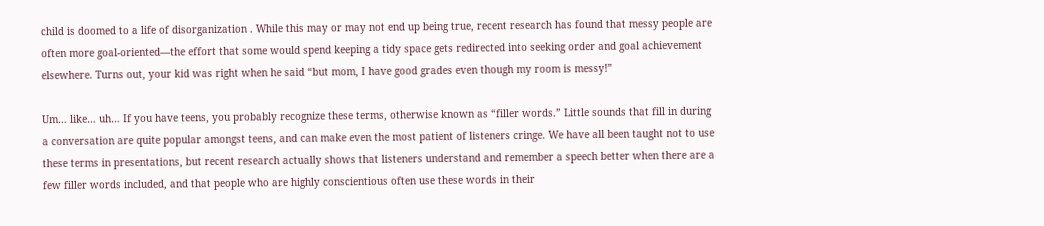child is doomed to a life of disorganization . While this may or may not end up being true, recent research has found that messy people are often more goal-oriented—the effort that some would spend keeping a tidy space gets redirected into seeking order and goal achievement elsewhere. Turns out, your kid was right when he said “but mom, I have good grades even though my room is messy!”

Um… like… uh… If you have teens, you probably recognize these terms, otherwise known as “filler words.” Little sounds that fill in during a conversation are quite popular amongst teens, and can make even the most patient of listeners cringe. We have all been taught not to use these terms in presentations, but recent research actually shows that listeners understand and remember a speech better when there are a few filler words included, and that people who are highly conscientious often use these words in their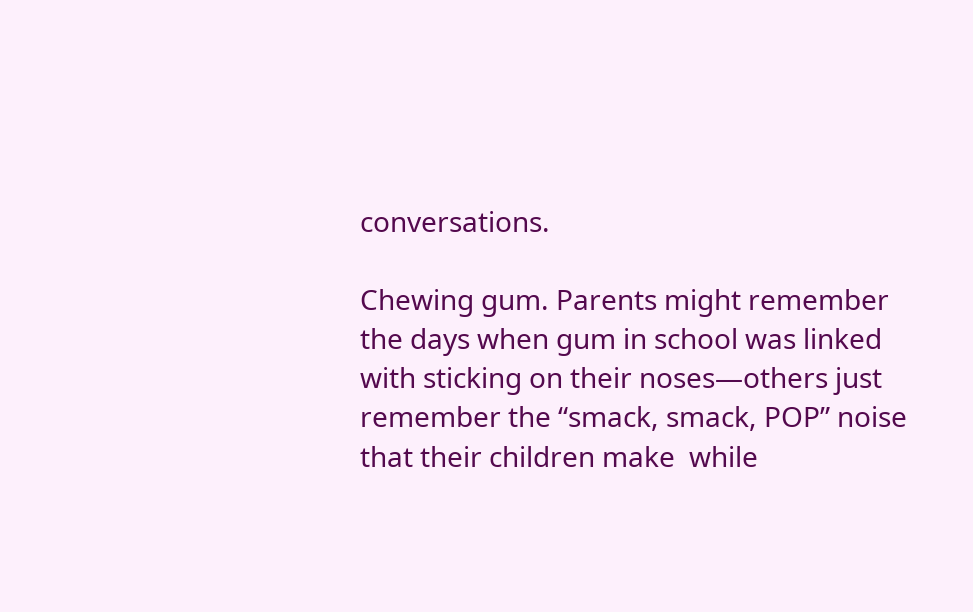conversations.

Chewing gum. Parents might remember the days when gum in school was linked with sticking on their noses—others just remember the “smack, smack, POP” noise that their children make  while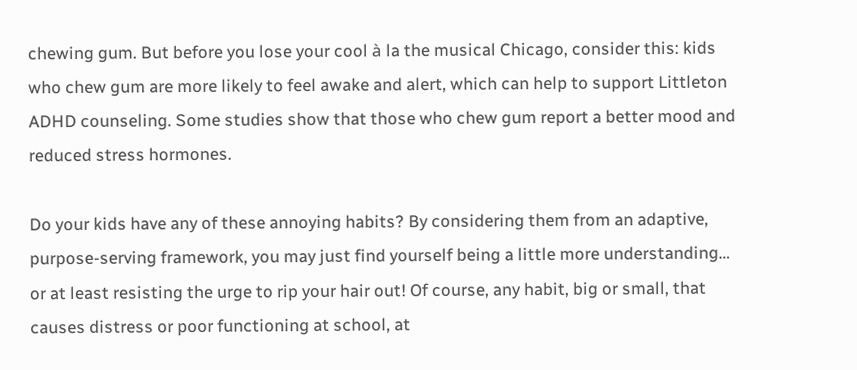chewing gum. But before you lose your cool à la the musical Chicago, consider this: kids who chew gum are more likely to feel awake and alert, which can help to support Littleton ADHD counseling. Some studies show that those who chew gum report a better mood and reduced stress hormones.

Do your kids have any of these annoying habits? By considering them from an adaptive, purpose-serving framework, you may just find yourself being a little more understanding… or at least resisting the urge to rip your hair out! Of course, any habit, big or small, that causes distress or poor functioning at school, at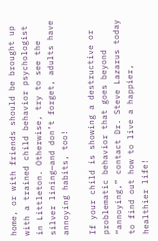home, or with friends should be brought up with a trained child behavior psychologist in Littleton. Otherwise, try to see the silver lining—and don’t forget, adults have annoying habits, too!

If your child is showing a destructive or problematic behavior that goes beyond “annoying,” contact Dr. Steve Lazarus today to find out how to live a happier, healthier life!